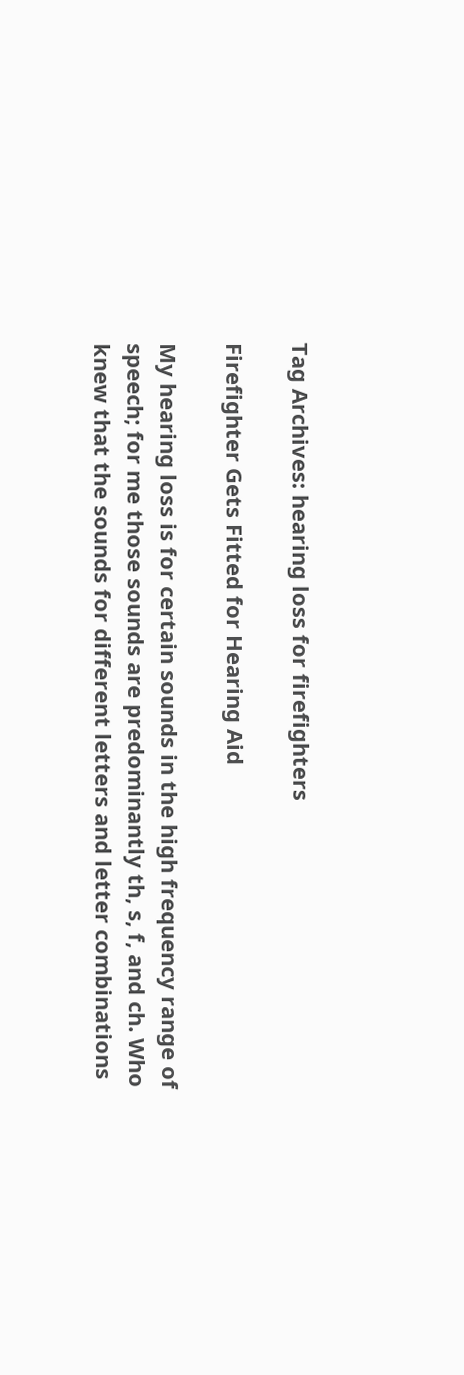Tag Archives: hearing loss for firefighters

Firefighter Gets Fitted for Hearing Aid

My hearing loss is for certain sounds in the high frequency range of speech; for me those sounds are predominantly th, s, f, and ch. Who knew that the sounds for different letters and letter combinations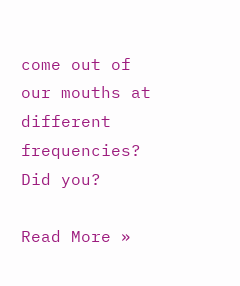come out of our mouths at different frequencies? Did you?

Read More »